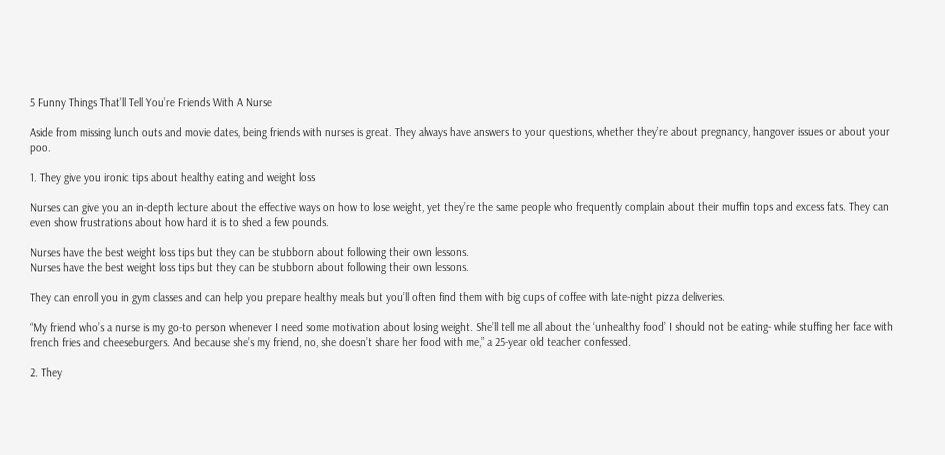5 Funny Things That’ll Tell You’re Friends With A Nurse

Aside from missing lunch outs and movie dates, being friends with nurses is great. They always have answers to your questions, whether they’re about pregnancy, hangover issues or about your poo.

1. They give you ironic tips about healthy eating and weight loss

Nurses can give you an in-depth lecture about the effective ways on how to lose weight, yet they’re the same people who frequently complain about their muffin tops and excess fats. They can even show frustrations about how hard it is to shed a few pounds.

Nurses have the best weight loss tips but they can be stubborn about following their own lessons.
Nurses have the best weight loss tips but they can be stubborn about following their own lessons.

They can enroll you in gym classes and can help you prepare healthy meals but you’ll often find them with big cups of coffee with late-night pizza deliveries.

“My friend who’s a nurse is my go-to person whenever I need some motivation about losing weight. She’ll tell me all about the ‘unhealthy food’ I should not be eating- while stuffing her face with french fries and cheeseburgers. And because she’s my friend, no, she doesn’t share her food with me,” a 25-year old teacher confessed.

2. They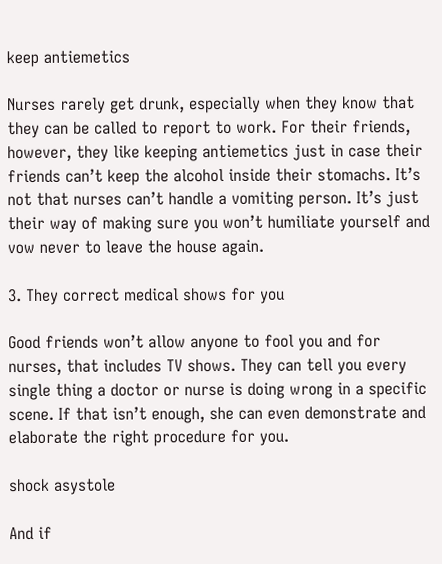keep antiemetics

Nurses rarely get drunk, especially when they know that they can be called to report to work. For their friends, however, they like keeping antiemetics just in case their friends can’t keep the alcohol inside their stomachs. It’s not that nurses can’t handle a vomiting person. It’s just their way of making sure you won’t humiliate yourself and vow never to leave the house again.

3. They correct medical shows for you

Good friends won’t allow anyone to fool you and for nurses, that includes TV shows. They can tell you every single thing a doctor or nurse is doing wrong in a specific scene. If that isn’t enough, she can even demonstrate and elaborate the right procedure for you.

shock asystole

And if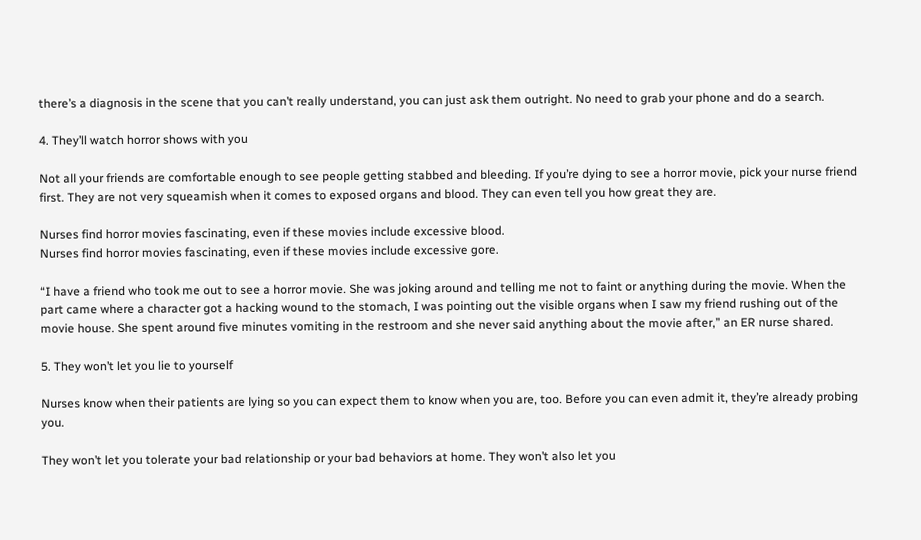there’s a diagnosis in the scene that you can’t really understand, you can just ask them outright. No need to grab your phone and do a search.

4. They’ll watch horror shows with you

Not all your friends are comfortable enough to see people getting stabbed and bleeding. If you’re dying to see a horror movie, pick your nurse friend first. They are not very squeamish when it comes to exposed organs and blood. They can even tell you how great they are.

Nurses find horror movies fascinating, even if these movies include excessive blood.
Nurses find horror movies fascinating, even if these movies include excessive gore.

“I have a friend who took me out to see a horror movie. She was joking around and telling me not to faint or anything during the movie. When the part came where a character got a hacking wound to the stomach, I was pointing out the visible organs when I saw my friend rushing out of the movie house. She spent around five minutes vomiting in the restroom and she never said anything about the movie after,” an ER nurse shared.

5. They won’t let you lie to yourself

Nurses know when their patients are lying so you can expect them to know when you are, too. Before you can even admit it, they’re already probing you.

They won’t let you tolerate your bad relationship or your bad behaviors at home. They won’t also let you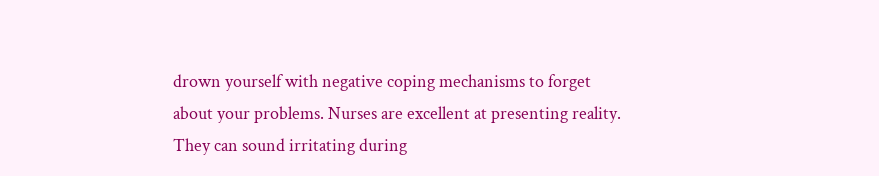drown yourself with negative coping mechanisms to forget about your problems. Nurses are excellent at presenting reality. They can sound irritating during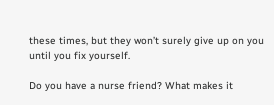these times, but they won’t surely give up on you until you fix yourself.

Do you have a nurse friend? What makes it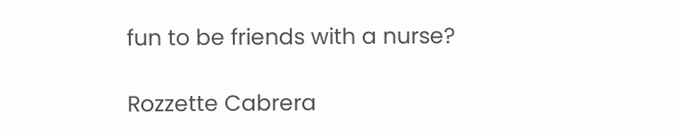fun to be friends with a nurse?

Rozzette Cabrera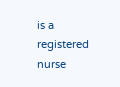is a registered nurse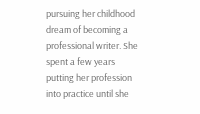pursuing her childhood dream of becoming a professional writer. She spent a few years putting her profession into practice until she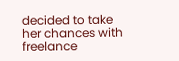decided to take her chances with freelance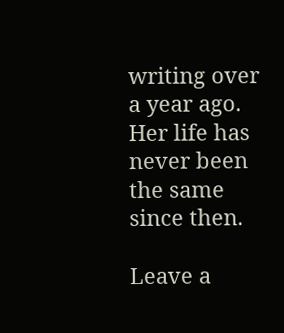writing over a year ago. Her life has never been the same since then.

Leave a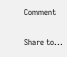Comment

Share to...